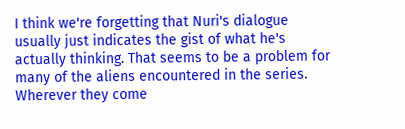I think we're forgetting that Nuri's dialogue usually just indicates the gist of what he's actually thinking. That seems to be a problem for many of the aliens encountered in the series. Wherever they come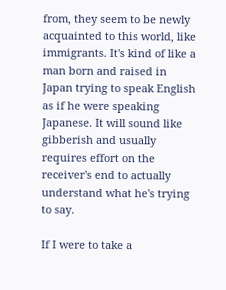from, they seem to be newly acquainted to this world, like immigrants. It's kind of like a man born and raised in Japan trying to speak English as if he were speaking Japanese. It will sound like gibberish and usually requires effort on the receiver's end to actually understand what he's trying to say.

If I were to take a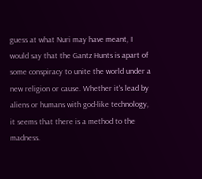guess at what Nuri may have meant, I would say that the Gantz Hunts is apart of some conspiracy to unite the world under a new religion or cause. Whether it's lead by aliens or humans with god-like technology, it seems that there is a method to the madness.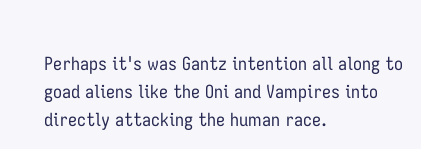Perhaps it's was Gantz intention all along to goad aliens like the Oni and Vampires into directly attacking the human race.